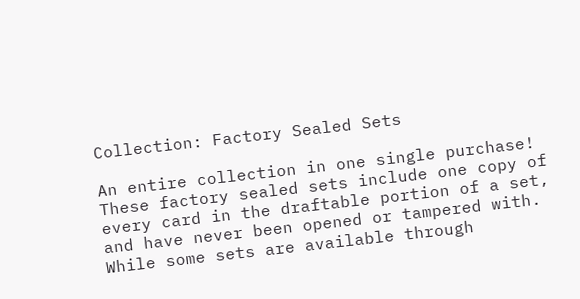Collection: Factory Sealed Sets

An entire collection in one single purchase! These factory sealed sets include one copy of every card in the draftable portion of a set, and have never been opened or tampered with. While some sets are available through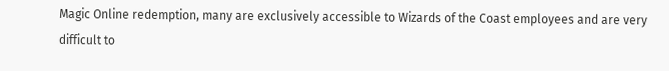Magic Online redemption, many are exclusively accessible to Wizards of the Coast employees and are very difficult to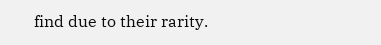find due to their rarity.